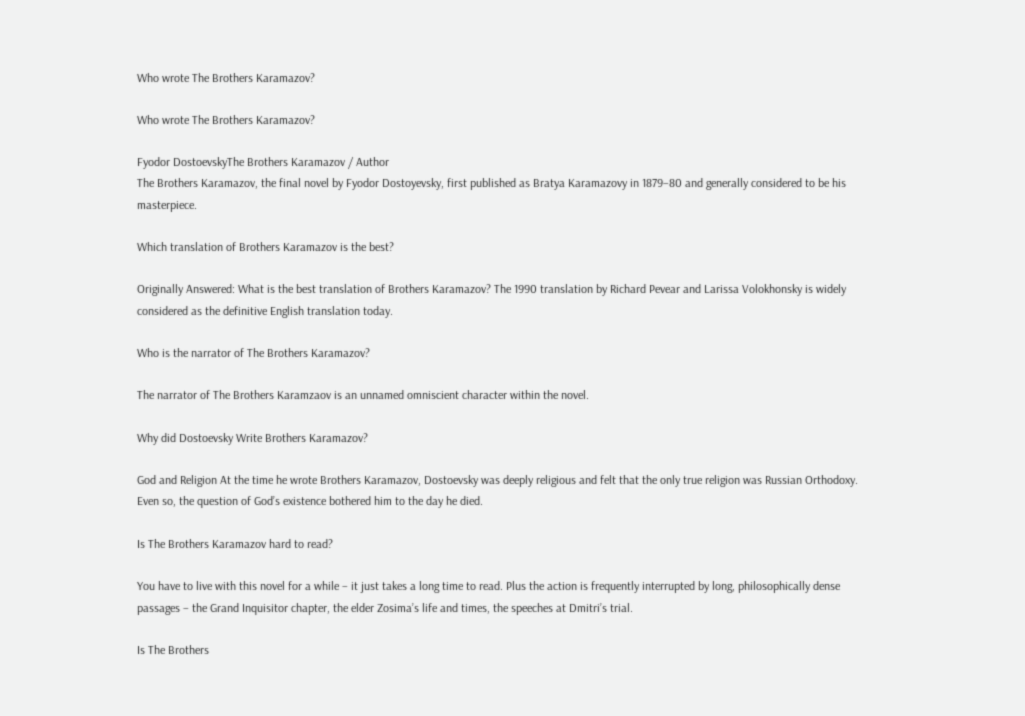Who wrote The Brothers Karamazov?

Who wrote The Brothers Karamazov?

Fyodor DostoevskyThe Brothers Karamazov / Author
The Brothers Karamazov, the final novel by Fyodor Dostoyevsky, first published as Bratya Karamazovy in 1879–80 and generally considered to be his masterpiece.

Which translation of Brothers Karamazov is the best?

Originally Answered: What is the best translation of Brothers Karamazov? The 1990 translation by Richard Pevear and Larissa Volokhonsky is widely considered as the definitive English translation today.

Who is the narrator of The Brothers Karamazov?

The narrator of The Brothers Karamzaov is an unnamed omniscient character within the novel.

Why did Dostoevsky Write Brothers Karamazov?

God and Religion At the time he wrote Brothers Karamazov, Dostoevsky was deeply religious and felt that the only true religion was Russian Orthodoxy. Even so, the question of God’s existence bothered him to the day he died.

Is The Brothers Karamazov hard to read?

You have to live with this novel for a while – it just takes a long time to read. Plus the action is frequently interrupted by long, philosophically dense passages – the Grand Inquisitor chapter, the elder Zosima’s life and times, the speeches at Dmitri’s trial.

Is The Brothers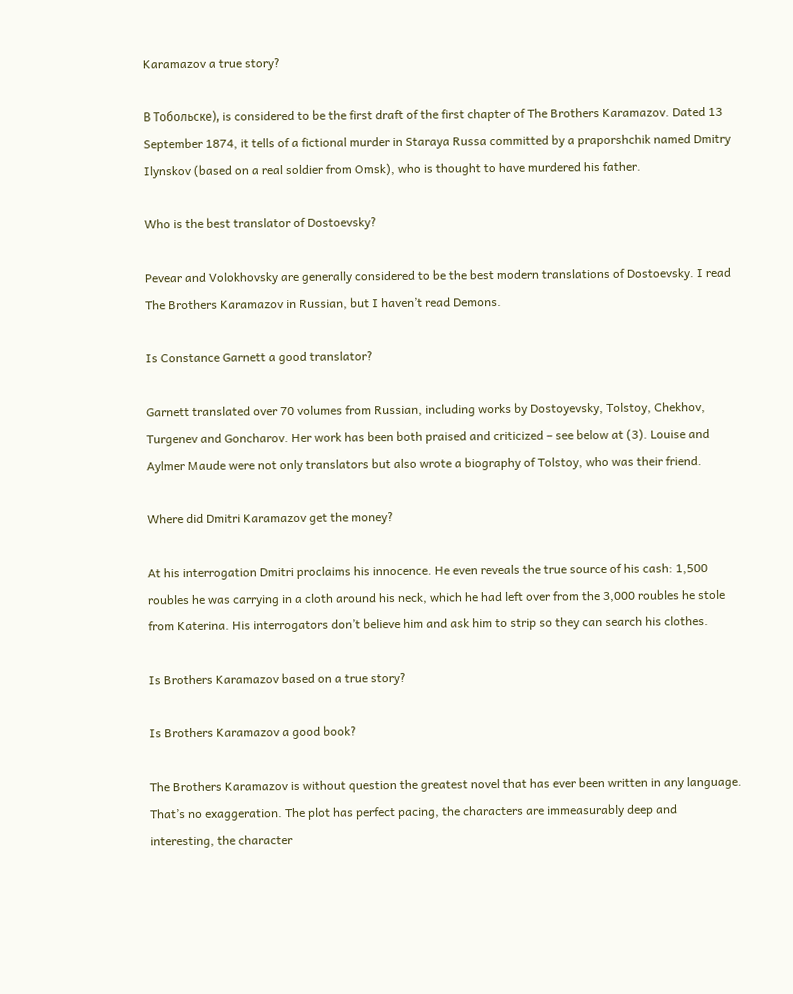Karamazov a true story?

В Тобольске), is considered to be the first draft of the first chapter of The Brothers Karamazov. Dated 13 September 1874, it tells of a fictional murder in Staraya Russa committed by a praporshchik named Dmitry Ilynskov (based on a real soldier from Omsk), who is thought to have murdered his father.

Who is the best translator of Dostoevsky?

Pevear and Volokhovsky are generally considered to be the best modern translations of Dostoevsky. I read The Brothers Karamazov in Russian, but I haven’t read Demons.

Is Constance Garnett a good translator?

Garnett translated over 70 volumes from Russian, including works by Dostoyevsky, Tolstoy, Chekhov, Turgenev and Goncharov. Her work has been both praised and criticized – see below at (3). Louise and Aylmer Maude were not only translators but also wrote a biography of Tolstoy, who was their friend.

Where did Dmitri Karamazov get the money?

At his interrogation Dmitri proclaims his innocence. He even reveals the true source of his cash: 1,500 roubles he was carrying in a cloth around his neck, which he had left over from the 3,000 roubles he stole from Katerina. His interrogators don’t believe him and ask him to strip so they can search his clothes.

Is Brothers Karamazov based on a true story?

Is Brothers Karamazov a good book?

The Brothers Karamazov is without question the greatest novel that has ever been written in any language. That’s no exaggeration. The plot has perfect pacing, the characters are immeasurably deep and interesting, the character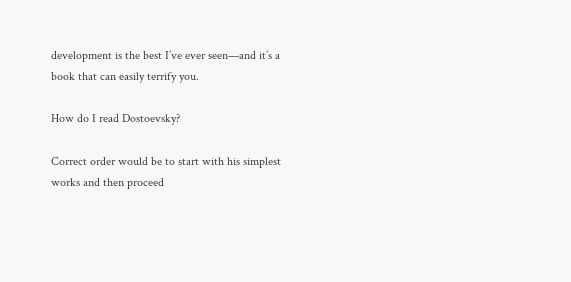development is the best I’ve ever seen—and it’s a book that can easily terrify you.

How do I read Dostoevsky?

Correct order would be to start with his simplest works and then proceed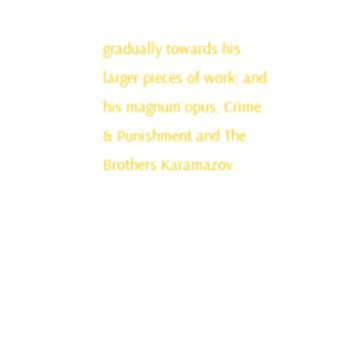gradually towards his larger pieces of work; and his magnum opus, Crime & Punishment and The Brothers Karamazov.